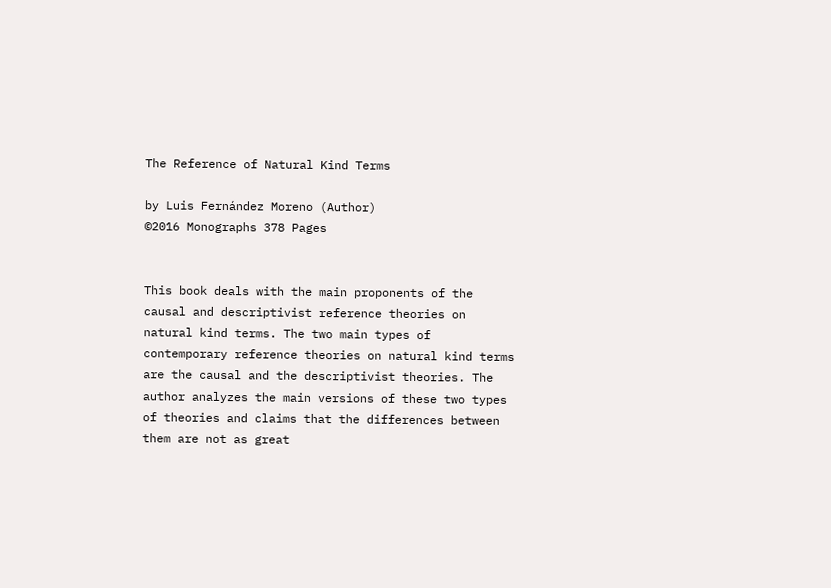The Reference of Natural Kind Terms

by Luis Fernández Moreno (Author)
©2016 Monographs 378 Pages


This book deals with the main proponents of the causal and descriptivist reference theories on natural kind terms. The two main types of contemporary reference theories on natural kind terms are the causal and the descriptivist theories. The author analyzes the main versions of these two types of theories and claims that the differences between them are not as great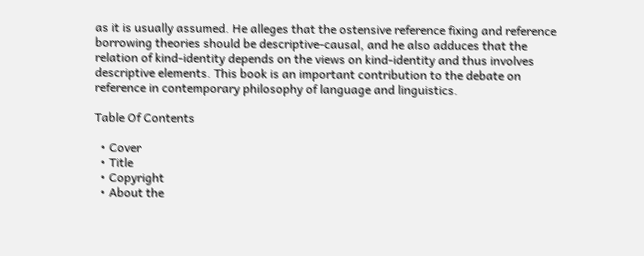as it is usually assumed. He alleges that the ostensive reference fixing and reference borrowing theories should be descriptive-causal, and he also adduces that the relation of kind-identity depends on the views on kind-identity and thus involves descriptive elements. This book is an important contribution to the debate on reference in contemporary philosophy of language and linguistics.

Table Of Contents

  • Cover
  • Title
  • Copyright
  • About the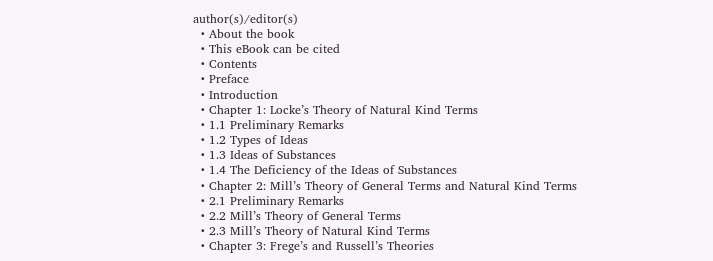author(s)/editor(s)
  • About the book
  • This eBook can be cited
  • Contents
  • Preface
  • Introduction
  • Chapter 1: Locke’s Theory of Natural Kind Terms
  • 1.1 Preliminary Remarks
  • 1.2 Types of Ideas
  • 1.3 Ideas of Substances
  • 1.4 The Deficiency of the Ideas of Substances
  • Chapter 2: Mill’s Theory of General Terms and Natural Kind Terms
  • 2.1 Preliminary Remarks
  • 2.2 Mill’s Theory of General Terms
  • 2.3 Mill’s Theory of Natural Kind Terms
  • Chapter 3: Frege’s and Russell’s Theories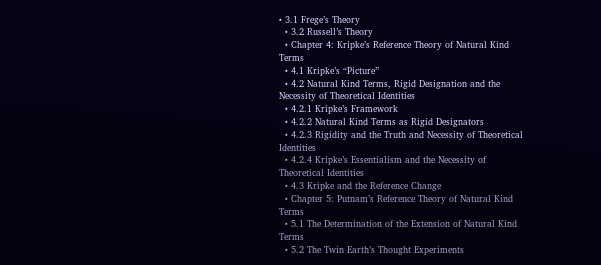• 3.1 Frege’s Theory
  • 3.2 Russell’s Theory
  • Chapter 4: Kripke’s Reference Theory of Natural Kind Terms
  • 4.1 Kripke’s “Picture”
  • 4.2 Natural Kind Terms, Rigid Designation and the Necessity of Theoretical Identities
  • 4.2.1 Kripke’s Framework
  • 4.2.2 Natural Kind Terms as Rigid Designators
  • 4.2.3 Rigidity and the Truth and Necessity of Theoretical Identities
  • 4.2.4 Kripke’s Essentialism and the Necessity of Theoretical Identities
  • 4.3 Kripke and the Reference Change
  • Chapter 5: Putnam’s Reference Theory of Natural Kind Terms
  • 5.1 The Determination of the Extension of Natural Kind Terms
  • 5.2 The Twin Earth’s Thought Experiments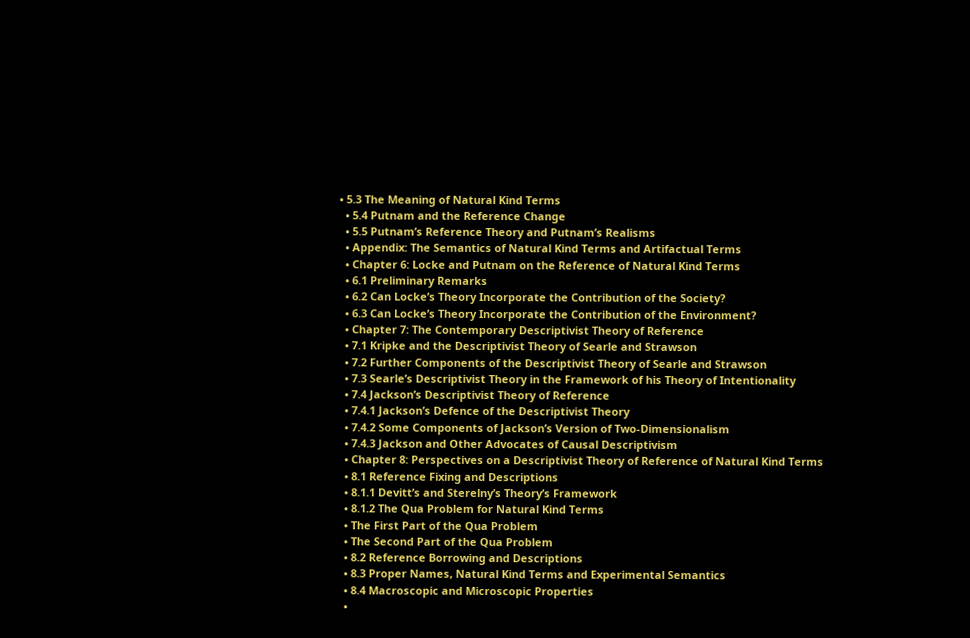• 5.3 The Meaning of Natural Kind Terms
  • 5.4 Putnam and the Reference Change
  • 5.5 Putnam’s Reference Theory and Putnam’s Realisms
  • Appendix: The Semantics of Natural Kind Terms and Artifactual Terms
  • Chapter 6: Locke and Putnam on the Reference of Natural Kind Terms
  • 6.1 Preliminary Remarks
  • 6.2 Can Locke’s Theory Incorporate the Contribution of the Society?
  • 6.3 Can Locke’s Theory Incorporate the Contribution of the Environment?
  • Chapter 7: The Contemporary Descriptivist Theory of Reference
  • 7.1 Kripke and the Descriptivist Theory of Searle and Strawson
  • 7.2 Further Components of the Descriptivist Theory of Searle and Strawson
  • 7.3 Searle’s Descriptivist Theory in the Framework of his Theory of Intentionality
  • 7.4 Jackson’s Descriptivist Theory of Reference
  • 7.4.1 Jackson’s Defence of the Descriptivist Theory
  • 7.4.2 Some Components of Jackson’s Version of Two-Dimensionalism
  • 7.4.3 Jackson and Other Advocates of Causal Descriptivism
  • Chapter 8: Perspectives on a Descriptivist Theory of Reference of Natural Kind Terms
  • 8.1 Reference Fixing and Descriptions
  • 8.1.1 Devitt’s and Sterelny’s Theory’s Framework
  • 8.1.2 The Qua Problem for Natural Kind Terms
  • The First Part of the Qua Problem
  • The Second Part of the Qua Problem
  • 8.2 Reference Borrowing and Descriptions
  • 8.3 Proper Names, Natural Kind Terms and Experimental Semantics
  • 8.4 Macroscopic and Microscopic Properties
  •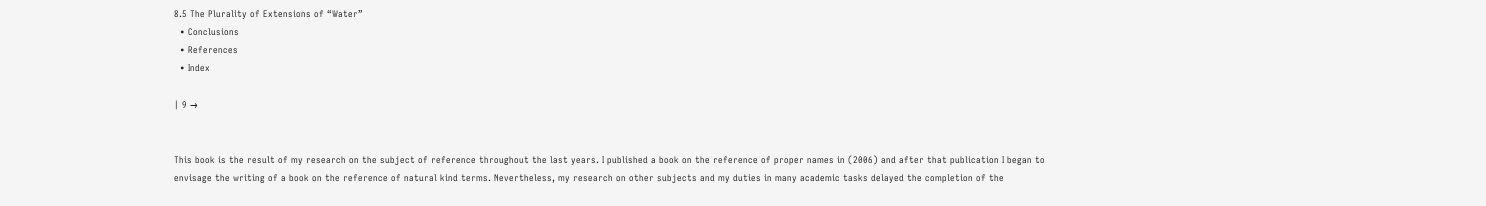8.5 The Plurality of Extensions of “Water”
  • Conclusions
  • References
  • Index

| 9 →


This book is the result of my research on the subject of reference throughout the last years. I published a book on the reference of proper names in (2006) and after that publication I began to envisage the writing of a book on the reference of natural kind terms. Nevertheless, my research on other subjects and my duties in many academic tasks delayed the completion of the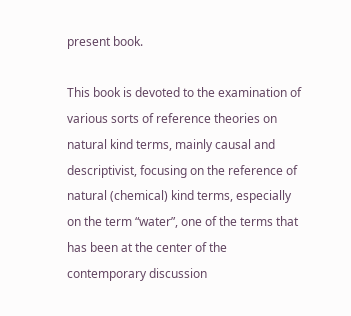present book.

This book is devoted to the examination of various sorts of reference theories on natural kind terms, mainly causal and descriptivist, focusing on the reference of natural (chemical) kind terms, especially on the term “water”, one of the terms that has been at the center of the contemporary discussion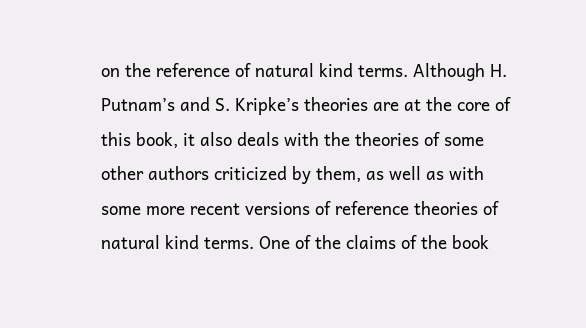on the reference of natural kind terms. Although H. Putnam’s and S. Kripke’s theories are at the core of this book, it also deals with the theories of some other authors criticized by them, as well as with some more recent versions of reference theories of natural kind terms. One of the claims of the book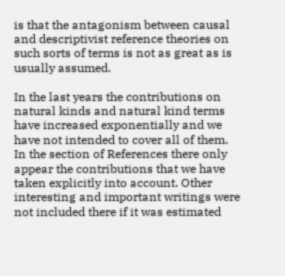is that the antagonism between causal and descriptivist reference theories on such sorts of terms is not as great as is usually assumed.

In the last years the contributions on natural kinds and natural kind terms have increased exponentially and we have not intended to cover all of them. In the section of References there only appear the contributions that we have taken explicitly into account. Other interesting and important writings were not included there if it was estimated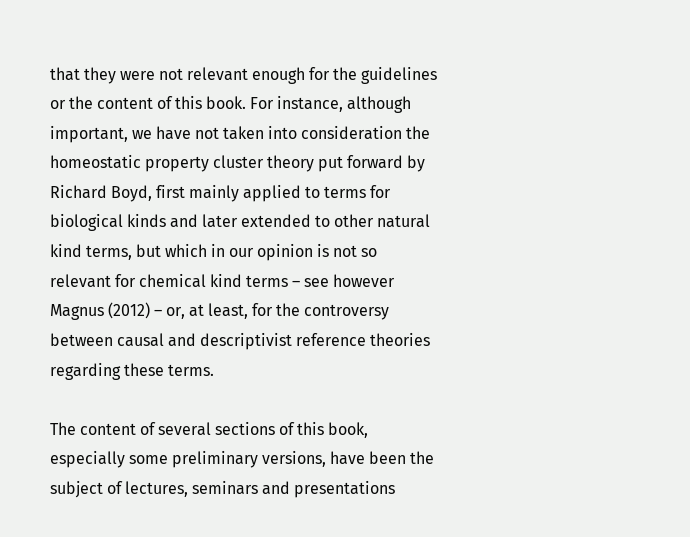that they were not relevant enough for the guidelines or the content of this book. For instance, although important, we have not taken into consideration the homeostatic property cluster theory put forward by Richard Boyd, first mainly applied to terms for biological kinds and later extended to other natural kind terms, but which in our opinion is not so relevant for chemical kind terms – see however Magnus (2012) – or, at least, for the controversy between causal and descriptivist reference theories regarding these terms.

The content of several sections of this book, especially some preliminary versions, have been the subject of lectures, seminars and presentations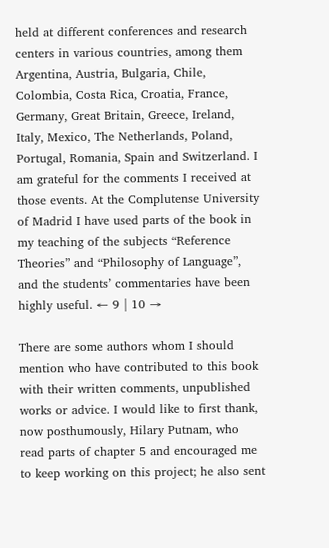held at different conferences and research centers in various countries, among them Argentina, Austria, Bulgaria, Chile, Colombia, Costa Rica, Croatia, France, Germany, Great Britain, Greece, Ireland, Italy, Mexico, The Netherlands, Poland, Portugal, Romania, Spain and Switzerland. I am grateful for the comments I received at those events. At the Complutense University of Madrid I have used parts of the book in my teaching of the subjects “Reference Theories” and “Philosophy of Language”, and the students’ commentaries have been highly useful. ← 9 | 10 →

There are some authors whom I should mention who have contributed to this book with their written comments, unpublished works or advice. I would like to first thank, now posthumously, Hilary Putnam, who read parts of chapter 5 and encouraged me to keep working on this project; he also sent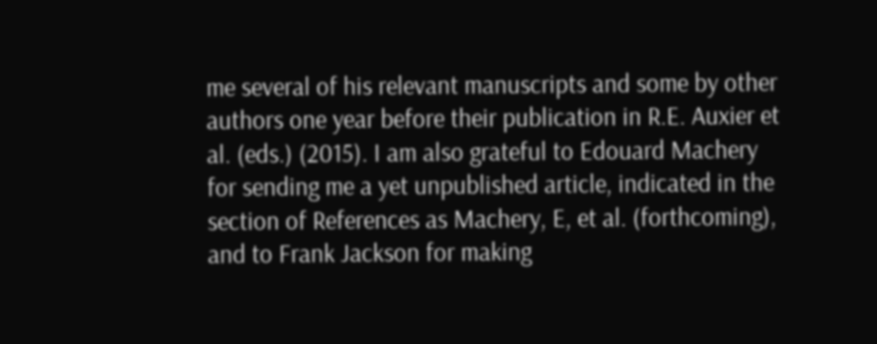me several of his relevant manuscripts and some by other authors one year before their publication in R.E. Auxier et al. (eds.) (2015). I am also grateful to Edouard Machery for sending me a yet unpublished article, indicated in the section of References as Machery, E, et al. (forthcoming), and to Frank Jackson for making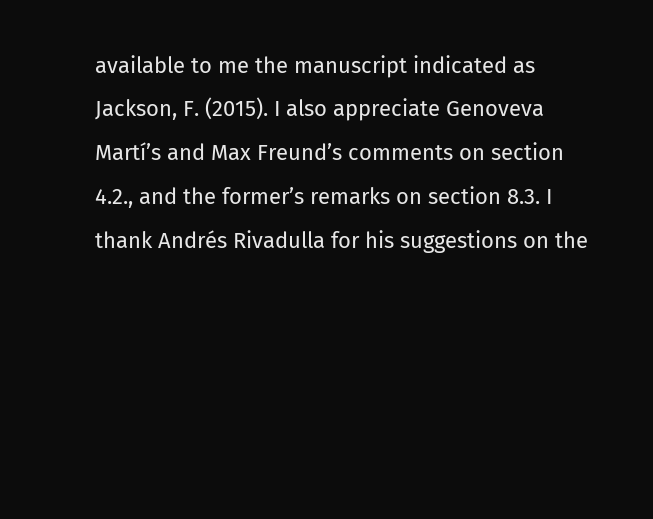available to me the manuscript indicated as Jackson, F. (2015). I also appreciate Genoveva Martí’s and Max Freund’s comments on section 4.2., and the former’s remarks on section 8.3. I thank Andrés Rivadulla for his suggestions on the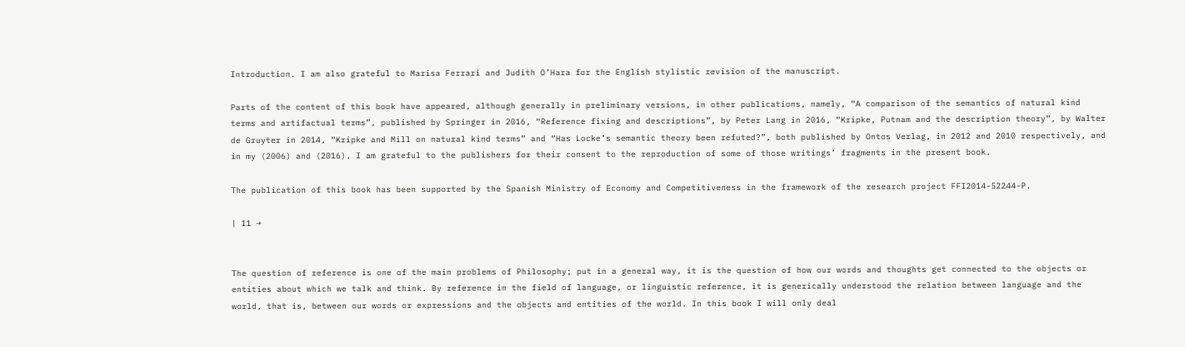Introduction. I am also grateful to Marisa Ferrari and Judith O’Hara for the English stylistic revision of the manuscript.

Parts of the content of this book have appeared, although generally in preliminary versions, in other publications, namely, “A comparison of the semantics of natural kind terms and artifactual terms”, published by Springer in 2016, “Reference fixing and descriptions”, by Peter Lang in 2016, “Kripke, Putnam and the description theory”, by Walter de Gruyter in 2014, “Kripke and Mill on natural kind terms” and “Has Locke’s semantic theory been refuted?”, both published by Ontos Verlag, in 2012 and 2010 respectively, and in my (2006) and (2016). I am grateful to the publishers for their consent to the reproduction of some of those writings’ fragments in the present book.

The publication of this book has been supported by the Spanish Ministry of Economy and Competitiveness in the framework of the research project FFI2014-52244-P.

| 11 →


The question of reference is one of the main problems of Philosophy; put in a general way, it is the question of how our words and thoughts get connected to the objects or entities about which we talk and think. By reference in the field of language, or linguistic reference, it is generically understood the relation between language and the world, that is, between our words or expressions and the objects and entities of the world. In this book I will only deal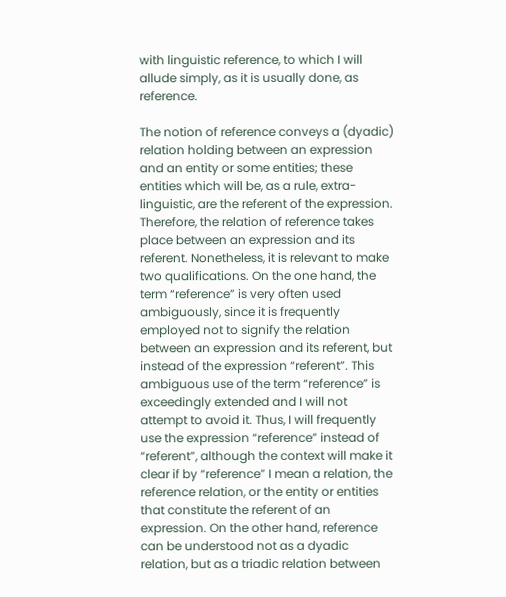with linguistic reference, to which I will allude simply, as it is usually done, as reference.

The notion of reference conveys a (dyadic) relation holding between an expression and an entity or some entities; these entities which will be, as a rule, extra-linguistic, are the referent of the expression. Therefore, the relation of reference takes place between an expression and its referent. Nonetheless, it is relevant to make two qualifications. On the one hand, the term “reference” is very often used ambiguously, since it is frequently employed not to signify the relation between an expression and its referent, but instead of the expression “referent”. This ambiguous use of the term “reference” is exceedingly extended and I will not attempt to avoid it. Thus, I will frequently use the expression “reference” instead of “referent”, although the context will make it clear if by “reference” I mean a relation, the reference relation, or the entity or entities that constitute the referent of an expression. On the other hand, reference can be understood not as a dyadic relation, but as a triadic relation between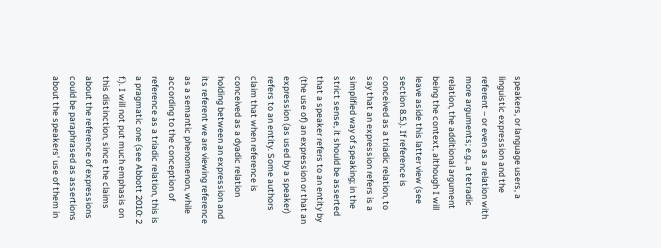speakers, or language users, a linguistic expression and the referent – or even as a relation with more arguments; e.g., a tetradic relation, the additional argument being the context, although I will leave aside this latter view (see section 8.5.). If reference is conceived as a triadic relation, to say that an expression refers is a simplified way of speaking; in the strict sense, it should be asserted that a speaker refers to an entity by (the use of) an expression or that an expression (as used by a speaker) refers to an entity. Some authors claim that when reference is conceived as a dyadic relation holding between an expression and its referent we are viewing reference as a semantic phenomenon, while according to the conception of reference as a triadic relation, this is a pragmatic one (see Abbott 2010: 2 f.). I will not put much emphasis on this distinction, since the claims about the reference of expressions could be paraphrased as assertions about the speakers’ use of them in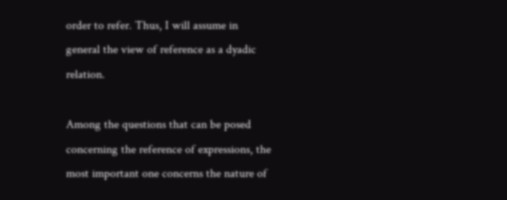order to refer. Thus, I will assume in general the view of reference as a dyadic relation.

Among the questions that can be posed concerning the reference of expressions, the most important one concerns the nature of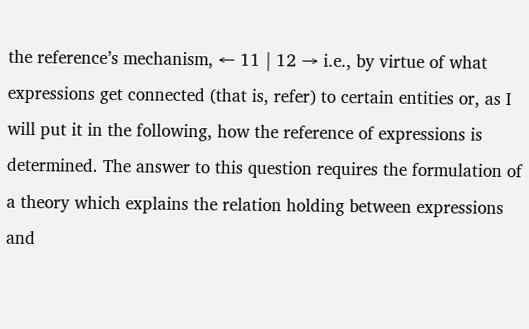the reference’s mechanism, ← 11 | 12 → i.e., by virtue of what expressions get connected (that is, refer) to certain entities or, as I will put it in the following, how the reference of expressions is determined. The answer to this question requires the formulation of a theory which explains the relation holding between expressions and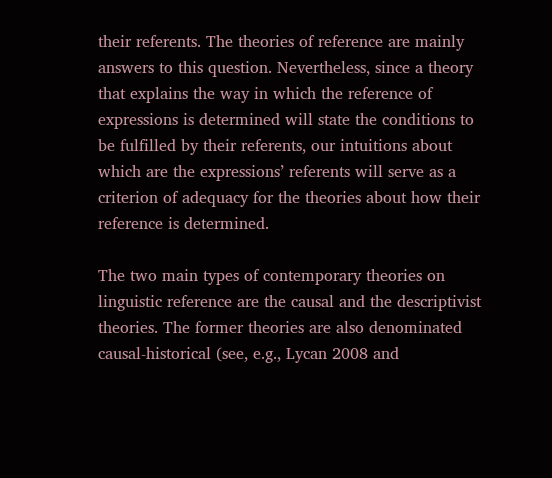their referents. The theories of reference are mainly answers to this question. Nevertheless, since a theory that explains the way in which the reference of expressions is determined will state the conditions to be fulfilled by their referents, our intuitions about which are the expressions’ referents will serve as a criterion of adequacy for the theories about how their reference is determined.

The two main types of contemporary theories on linguistic reference are the causal and the descriptivist theories. The former theories are also denominated causal-historical (see, e.g., Lycan 2008 and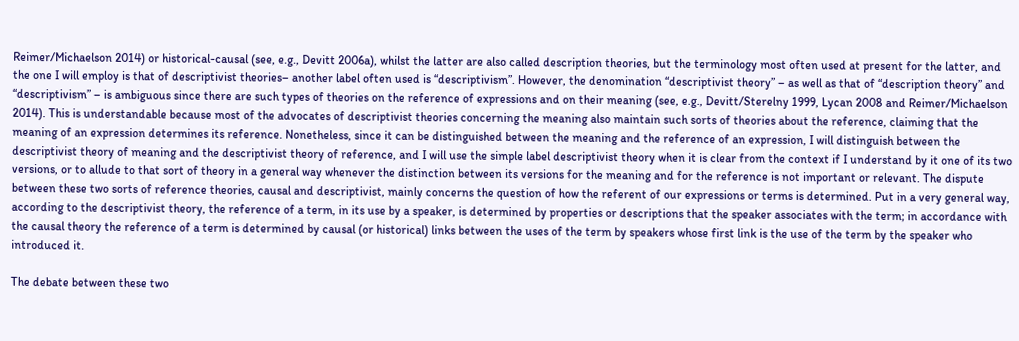Reimer/Michaelson 2014) or historical-causal (see, e.g., Devitt 2006a), whilst the latter are also called description theories, but the terminology most often used at present for the latter, and the one I will employ is that of descriptivist theories– another label often used is “descriptivism”. However, the denomination “descriptivist theory” – as well as that of “description theory” and “descriptivism” – is ambiguous since there are such types of theories on the reference of expressions and on their meaning (see, e.g., Devitt/Sterelny 1999, Lycan 2008 and Reimer/Michaelson 2014). This is understandable because most of the advocates of descriptivist theories concerning the meaning also maintain such sorts of theories about the reference, claiming that the meaning of an expression determines its reference. Nonetheless, since it can be distinguished between the meaning and the reference of an expression, I will distinguish between the descriptivist theory of meaning and the descriptivist theory of reference, and I will use the simple label descriptivist theory when it is clear from the context if I understand by it one of its two versions, or to allude to that sort of theory in a general way whenever the distinction between its versions for the meaning and for the reference is not important or relevant. The dispute between these two sorts of reference theories, causal and descriptivist, mainly concerns the question of how the referent of our expressions or terms is determined. Put in a very general way, according to the descriptivist theory, the reference of a term, in its use by a speaker, is determined by properties or descriptions that the speaker associates with the term; in accordance with the causal theory the reference of a term is determined by causal (or historical) links between the uses of the term by speakers whose first link is the use of the term by the speaker who introduced it.

The debate between these two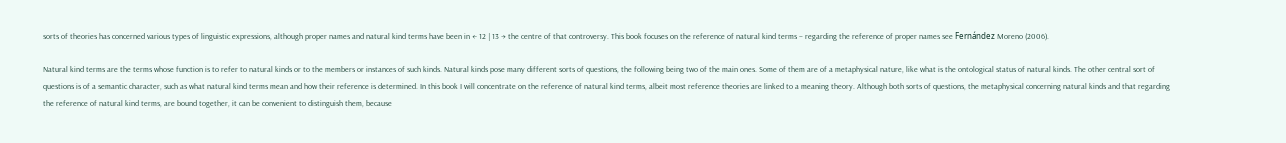sorts of theories has concerned various types of linguistic expressions, although proper names and natural kind terms have been in ← 12 | 13 → the centre of that controversy. This book focuses on the reference of natural kind terms – regarding the reference of proper names see Fernández Moreno (2006).

Natural kind terms are the terms whose function is to refer to natural kinds or to the members or instances of such kinds. Natural kinds pose many different sorts of questions, the following being two of the main ones. Some of them are of a metaphysical nature, like what is the ontological status of natural kinds. The other central sort of questions is of a semantic character, such as what natural kind terms mean and how their reference is determined. In this book I will concentrate on the reference of natural kind terms, albeit most reference theories are linked to a meaning theory. Although both sorts of questions, the metaphysical concerning natural kinds and that regarding the reference of natural kind terms, are bound together, it can be convenient to distinguish them, because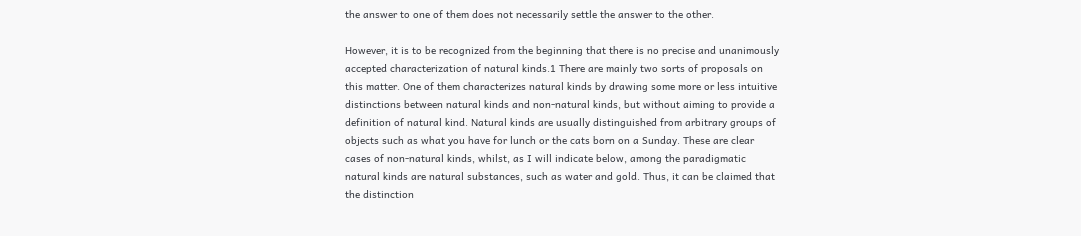the answer to one of them does not necessarily settle the answer to the other.

However, it is to be recognized from the beginning that there is no precise and unanimously accepted characterization of natural kinds.1 There are mainly two sorts of proposals on this matter. One of them characterizes natural kinds by drawing some more or less intuitive distinctions between natural kinds and non-natural kinds, but without aiming to provide a definition of natural kind. Natural kinds are usually distinguished from arbitrary groups of objects such as what you have for lunch or the cats born on a Sunday. These are clear cases of non-natural kinds, whilst, as I will indicate below, among the paradigmatic natural kinds are natural substances, such as water and gold. Thus, it can be claimed that the distinction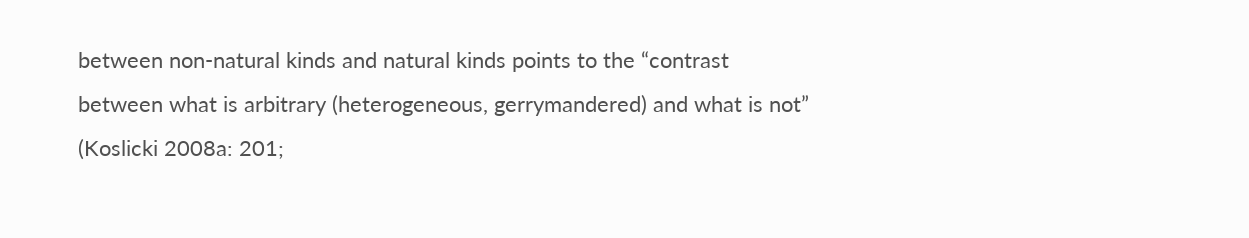between non-natural kinds and natural kinds points to the “contrast between what is arbitrary (heterogeneous, gerrymandered) and what is not” (Koslicki 2008a: 201;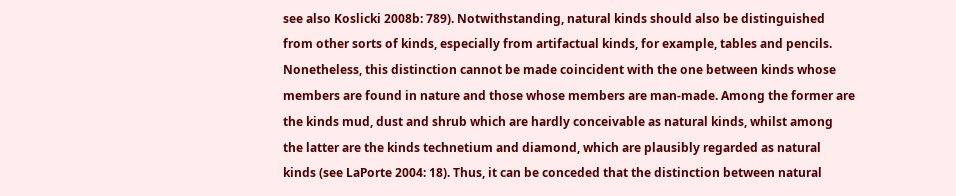see also Koslicki 2008b: 789). Notwithstanding, natural kinds should also be distinguished from other sorts of kinds, especially from artifactual kinds, for example, tables and pencils. Nonetheless, this distinction cannot be made coincident with the one between kinds whose members are found in nature and those whose members are man-made. Among the former are the kinds mud, dust and shrub which are hardly conceivable as natural kinds, whilst among the latter are the kinds technetium and diamond, which are plausibly regarded as natural kinds (see LaPorte 2004: 18). Thus, it can be conceded that the distinction between natural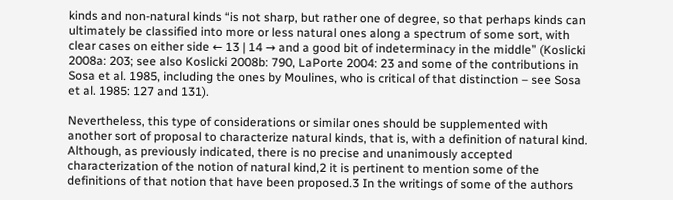kinds and non-natural kinds “is not sharp, but rather one of degree, so that perhaps kinds can ultimately be classified into more or less natural ones along a spectrum of some sort, with clear cases on either side ← 13 | 14 → and a good bit of indeterminacy in the middle” (Koslicki 2008a: 203; see also Koslicki 2008b: 790, LaPorte 2004: 23 and some of the contributions in Sosa et al. 1985, including the ones by Moulines, who is critical of that distinction – see Sosa et al. 1985: 127 and 131).

Nevertheless, this type of considerations or similar ones should be supplemented with another sort of proposal to characterize natural kinds, that is, with a definition of natural kind. Although, as previously indicated, there is no precise and unanimously accepted characterization of the notion of natural kind,2 it is pertinent to mention some of the definitions of that notion that have been proposed.3 In the writings of some of the authors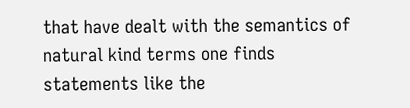that have dealt with the semantics of natural kind terms one finds statements like the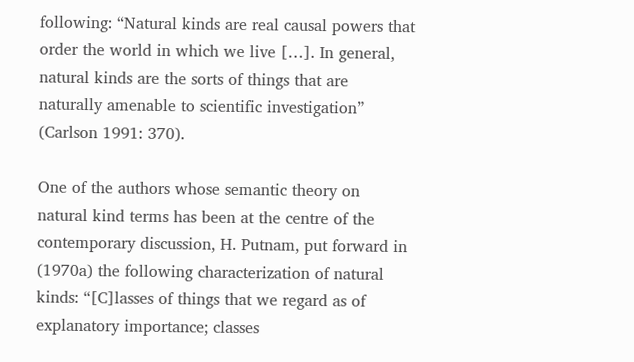following: “Natural kinds are real causal powers that order the world in which we live […]. In general, natural kinds are the sorts of things that are naturally amenable to scientific investigation” (Carlson 1991: 370).

One of the authors whose semantic theory on natural kind terms has been at the centre of the contemporary discussion, H. Putnam, put forward in (1970a) the following characterization of natural kinds: “[C]lasses of things that we regard as of explanatory importance; classes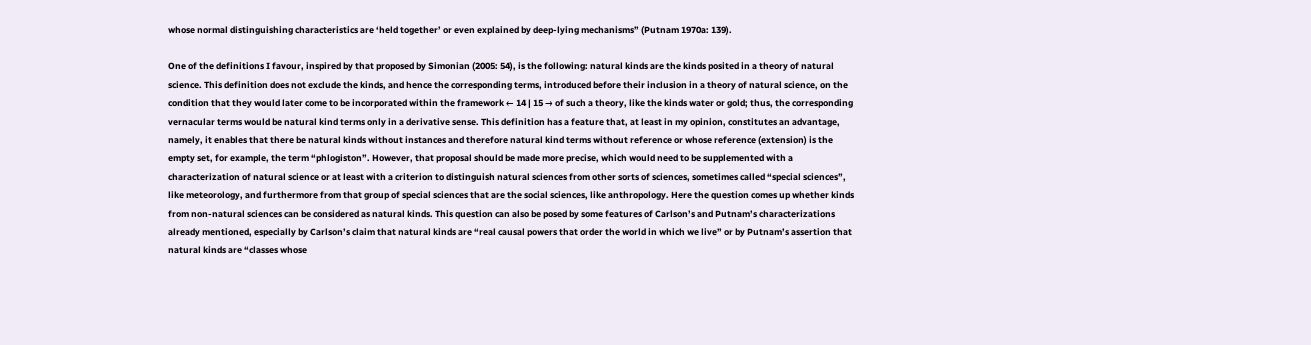whose normal distinguishing characteristics are ‘held together’ or even explained by deep-lying mechanisms” (Putnam 1970a: 139).

One of the definitions I favour, inspired by that proposed by Simonian (2005: 54), is the following: natural kinds are the kinds posited in a theory of natural science. This definition does not exclude the kinds, and hence the corresponding terms, introduced before their inclusion in a theory of natural science, on the condition that they would later come to be incorporated within the framework ← 14 | 15 → of such a theory, like the kinds water or gold; thus, the corresponding vernacular terms would be natural kind terms only in a derivative sense. This definition has a feature that, at least in my opinion, constitutes an advantage, namely, it enables that there be natural kinds without instances and therefore natural kind terms without reference or whose reference (extension) is the empty set, for example, the term “phlogiston”. However, that proposal should be made more precise, which would need to be supplemented with a characterization of natural science or at least with a criterion to distinguish natural sciences from other sorts of sciences, sometimes called “special sciences”, like meteorology, and furthermore from that group of special sciences that are the social sciences, like anthropology. Here the question comes up whether kinds from non-natural sciences can be considered as natural kinds. This question can also be posed by some features of Carlson’s and Putnam’s characterizations already mentioned, especially by Carlson’s claim that natural kinds are “real causal powers that order the world in which we live” or by Putnam’s assertion that natural kinds are “classes whose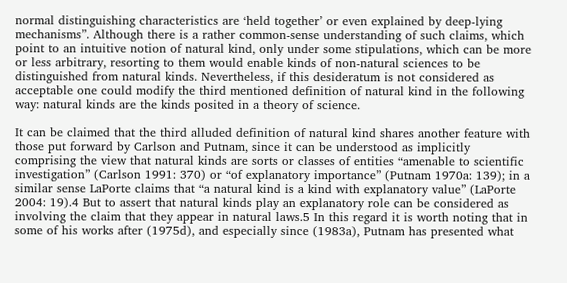normal distinguishing characteristics are ‘held together’ or even explained by deep-lying mechanisms”. Although there is a rather common-sense understanding of such claims, which point to an intuitive notion of natural kind, only under some stipulations, which can be more or less arbitrary, resorting to them would enable kinds of non-natural sciences to be distinguished from natural kinds. Nevertheless, if this desideratum is not considered as acceptable one could modify the third mentioned definition of natural kind in the following way: natural kinds are the kinds posited in a theory of science.

It can be claimed that the third alluded definition of natural kind shares another feature with those put forward by Carlson and Putnam, since it can be understood as implicitly comprising the view that natural kinds are sorts or classes of entities “amenable to scientific investigation” (Carlson 1991: 370) or “of explanatory importance” (Putnam 1970a: 139); in a similar sense LaPorte claims that “a natural kind is a kind with explanatory value” (LaPorte 2004: 19).4 But to assert that natural kinds play an explanatory role can be considered as involving the claim that they appear in natural laws.5 In this regard it is worth noting that in some of his works after (1975d), and especially since (1983a), Putnam has presented what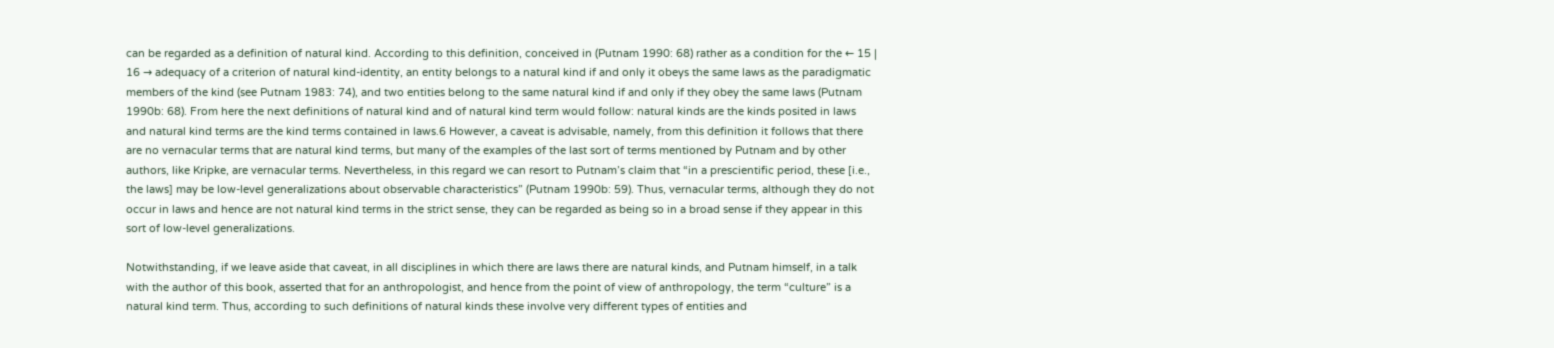can be regarded as a definition of natural kind. According to this definition, conceived in (Putnam 1990: 68) rather as a condition for the ← 15 | 16 → adequacy of a criterion of natural kind-identity, an entity belongs to a natural kind if and only it obeys the same laws as the paradigmatic members of the kind (see Putnam 1983: 74), and two entities belong to the same natural kind if and only if they obey the same laws (Putnam 1990b: 68). From here the next definitions of natural kind and of natural kind term would follow: natural kinds are the kinds posited in laws and natural kind terms are the kind terms contained in laws.6 However, a caveat is advisable, namely, from this definition it follows that there are no vernacular terms that are natural kind terms, but many of the examples of the last sort of terms mentioned by Putnam and by other authors, like Kripke, are vernacular terms. Nevertheless, in this regard we can resort to Putnam’s claim that “in a prescientific period, these [i.e., the laws] may be low-level generalizations about observable characteristics” (Putnam 1990b: 59). Thus, vernacular terms, although they do not occur in laws and hence are not natural kind terms in the strict sense, they can be regarded as being so in a broad sense if they appear in this sort of low-level generalizations.

Notwithstanding, if we leave aside that caveat, in all disciplines in which there are laws there are natural kinds, and Putnam himself, in a talk with the author of this book, asserted that for an anthropologist, and hence from the point of view of anthropology, the term “culture” is a natural kind term. Thus, according to such definitions of natural kinds these involve very different types of entities and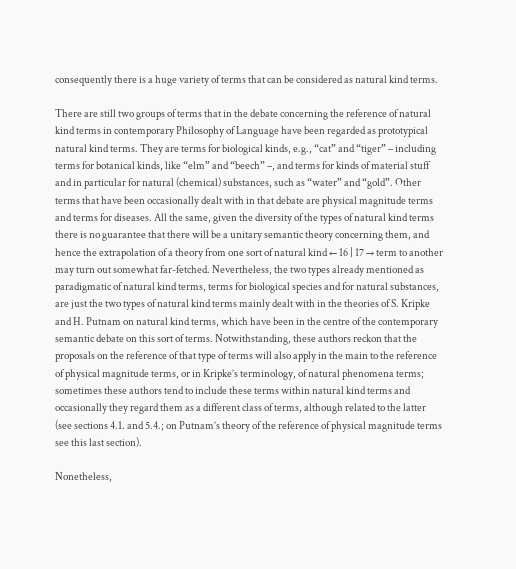consequently there is a huge variety of terms that can be considered as natural kind terms.

There are still two groups of terms that in the debate concerning the reference of natural kind terms in contemporary Philosophy of Language have been regarded as prototypical natural kind terms. They are terms for biological kinds, e.g., “cat” and “tiger” – including terms for botanical kinds, like “elm” and “beech” –, and terms for kinds of material stuff and in particular for natural (chemical) substances, such as “water” and “gold”. Other terms that have been occasionally dealt with in that debate are physical magnitude terms and terms for diseases. All the same, given the diversity of the types of natural kind terms there is no guarantee that there will be a unitary semantic theory concerning them, and hence the extrapolation of a theory from one sort of natural kind ← 16 | 17 → term to another may turn out somewhat far-fetched. Nevertheless, the two types already mentioned as paradigmatic of natural kind terms, terms for biological species and for natural substances, are just the two types of natural kind terms mainly dealt with in the theories of S. Kripke and H. Putnam on natural kind terms, which have been in the centre of the contemporary semantic debate on this sort of terms. Notwithstanding, these authors reckon that the proposals on the reference of that type of terms will also apply in the main to the reference of physical magnitude terms, or in Kripke’s terminology, of natural phenomena terms; sometimes these authors tend to include these terms within natural kind terms and occasionally they regard them as a different class of terms, although related to the latter (see sections 4.1. and 5.4.; on Putnam’s theory of the reference of physical magnitude terms see this last section).

Nonetheless,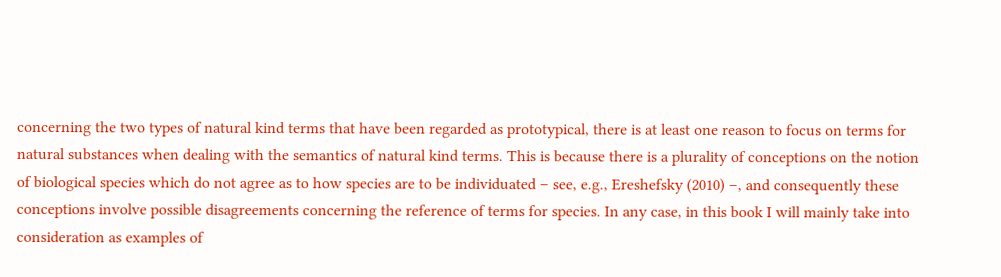concerning the two types of natural kind terms that have been regarded as prototypical, there is at least one reason to focus on terms for natural substances when dealing with the semantics of natural kind terms. This is because there is a plurality of conceptions on the notion of biological species which do not agree as to how species are to be individuated – see, e.g., Ereshefsky (2010) –, and consequently these conceptions involve possible disagreements concerning the reference of terms for species. In any case, in this book I will mainly take into consideration as examples of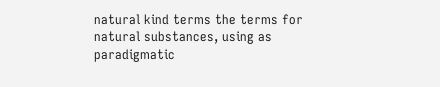natural kind terms the terms for natural substances, using as paradigmatic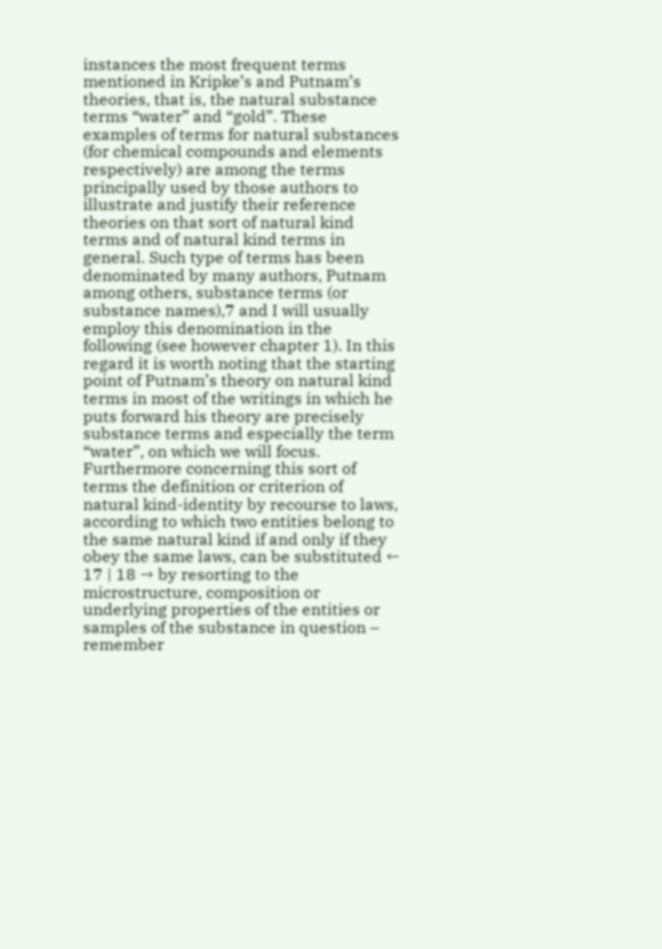instances the most frequent terms mentioned in Kripke’s and Putnam’s theories, that is, the natural substance terms “water” and “gold”. These examples of terms for natural substances (for chemical compounds and elements respectively) are among the terms principally used by those authors to illustrate and justify their reference theories on that sort of natural kind terms and of natural kind terms in general. Such type of terms has been denominated by many authors, Putnam among others, substance terms (or substance names),7 and I will usually employ this denomination in the following (see however chapter 1). In this regard it is worth noting that the starting point of Putnam’s theory on natural kind terms in most of the writings in which he puts forward his theory are precisely substance terms and especially the term “water”, on which we will focus. Furthermore concerning this sort of terms the definition or criterion of natural kind-identity by recourse to laws, according to which two entities belong to the same natural kind if and only if they obey the same laws, can be substituted ← 17 | 18 → by resorting to the microstructure, composition or underlying properties of the entities or samples of the substance in question – remember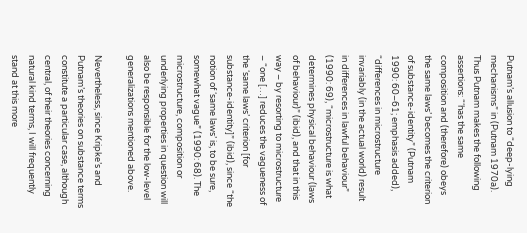Putnam’s allusion to “deep-lying mechanisms” in (Putnam 1970a). Thus Putnam makes the following assertions: “‘has the same composition and (therefore) obeys the same laws’ becomes the criterion of substance-identity” (Putnam 1990: 60–61; emphasis added), “differences in microstructure invariably (in the actual world) result in differences in lawful behaviour” (1990: 69), “microstructure is what determines physical behaviour (laws of behaviour)” (ibid), and that in this way – by resorting to microstructure – “one […] reduces the vagueness of the ‘same laws’ criterion [for substance-identity]” (ibid), since “the notion of ‘same laws’ is, to be sure, somewhat vague” (1990: 68). The microstructure, composition or underlying properties in question will also be responsible for the low-level generalizations mentioned above.

Nevertheless, since Kripke’s and Putnam’s theories on substance terms constitute a particular case, although central, of their theories concerning natural kind terms, I will frequently stand at this more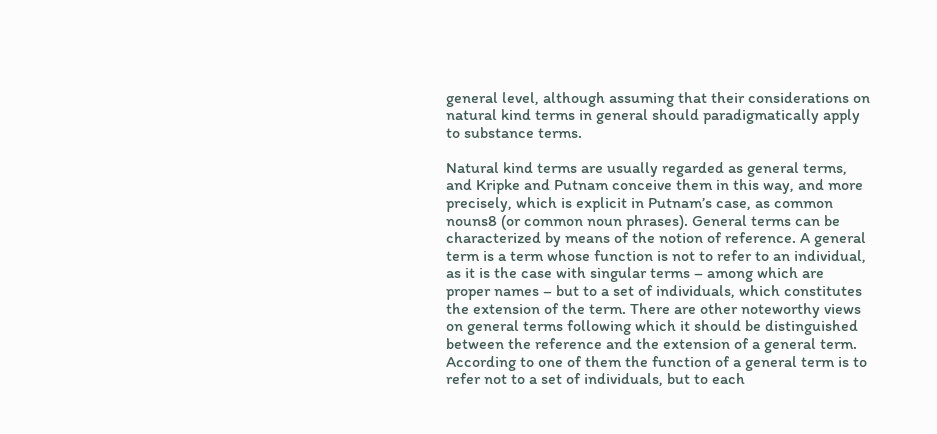general level, although assuming that their considerations on natural kind terms in general should paradigmatically apply to substance terms.

Natural kind terms are usually regarded as general terms, and Kripke and Putnam conceive them in this way, and more precisely, which is explicit in Putnam’s case, as common nouns8 (or common noun phrases). General terms can be characterized by means of the notion of reference. A general term is a term whose function is not to refer to an individual, as it is the case with singular terms – among which are proper names – but to a set of individuals, which constitutes the extension of the term. There are other noteworthy views on general terms following which it should be distinguished between the reference and the extension of a general term. According to one of them the function of a general term is to refer not to a set of individuals, but to each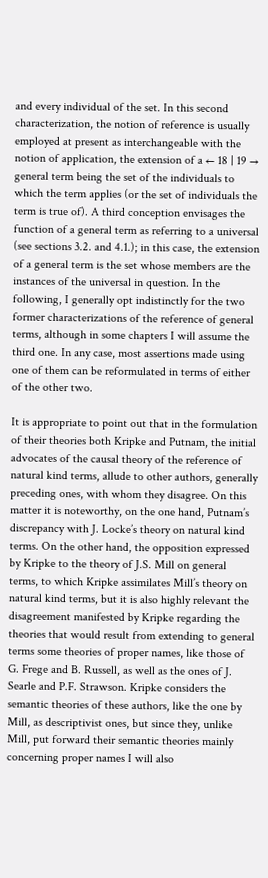and every individual of the set. In this second characterization, the notion of reference is usually employed at present as interchangeable with the notion of application, the extension of a ← 18 | 19 → general term being the set of the individuals to which the term applies (or the set of individuals the term is true of). A third conception envisages the function of a general term as referring to a universal (see sections 3.2. and 4.1.); in this case, the extension of a general term is the set whose members are the instances of the universal in question. In the following, I generally opt indistinctly for the two former characterizations of the reference of general terms, although in some chapters I will assume the third one. In any case, most assertions made using one of them can be reformulated in terms of either of the other two.

It is appropriate to point out that in the formulation of their theories both Kripke and Putnam, the initial advocates of the causal theory of the reference of natural kind terms, allude to other authors, generally preceding ones, with whom they disagree. On this matter it is noteworthy, on the one hand, Putnam’s discrepancy with J. Locke’s theory on natural kind terms. On the other hand, the opposition expressed by Kripke to the theory of J.S. Mill on general terms, to which Kripke assimilates Mill’s theory on natural kind terms, but it is also highly relevant the disagreement manifested by Kripke regarding the theories that would result from extending to general terms some theories of proper names, like those of G. Frege and B. Russell, as well as the ones of J. Searle and P.F. Strawson. Kripke considers the semantic theories of these authors, like the one by Mill, as descriptivist ones, but since they, unlike Mill, put forward their semantic theories mainly concerning proper names I will also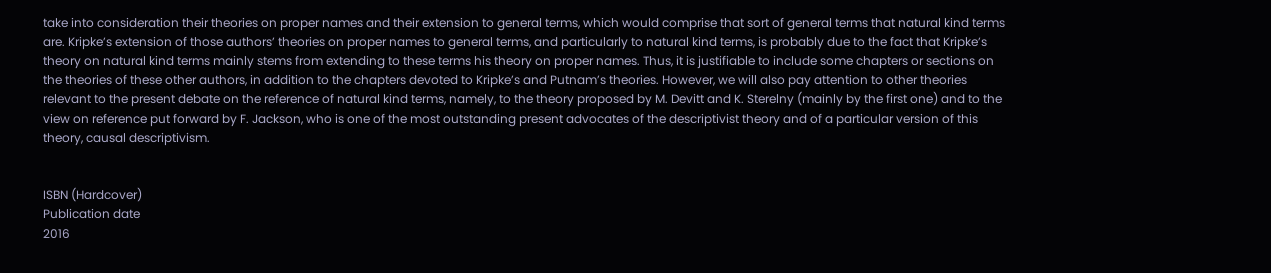take into consideration their theories on proper names and their extension to general terms, which would comprise that sort of general terms that natural kind terms are. Kripke’s extension of those authors’ theories on proper names to general terms, and particularly to natural kind terms, is probably due to the fact that Kripke’s theory on natural kind terms mainly stems from extending to these terms his theory on proper names. Thus, it is justifiable to include some chapters or sections on the theories of these other authors, in addition to the chapters devoted to Kripke’s and Putnam’s theories. However, we will also pay attention to other theories relevant to the present debate on the reference of natural kind terms, namely, to the theory proposed by M. Devitt and K. Sterelny (mainly by the first one) and to the view on reference put forward by F. Jackson, who is one of the most outstanding present advocates of the descriptivist theory and of a particular version of this theory, causal descriptivism.


ISBN (Hardcover)
Publication date
2016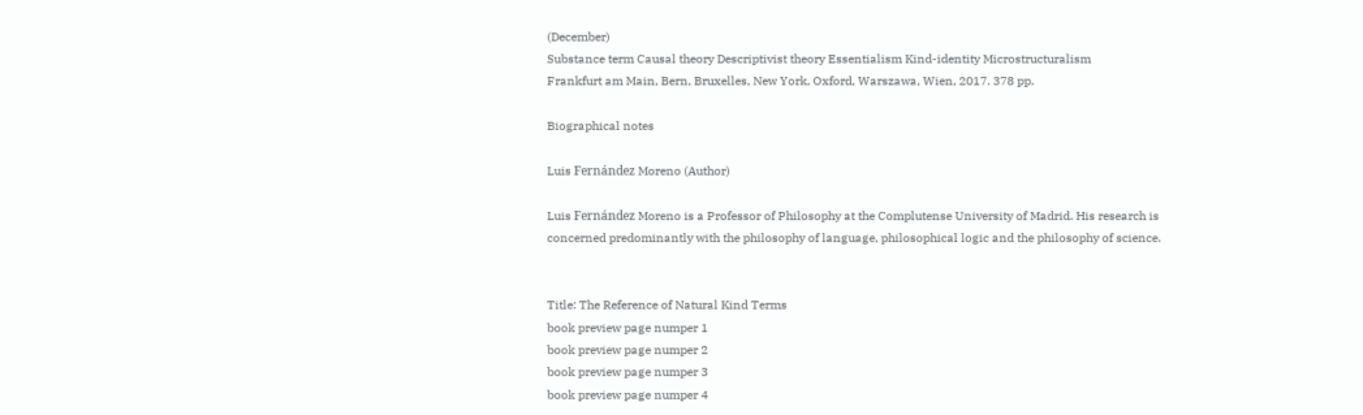(December)
Substance term Causal theory Descriptivist theory Essentialism Kind-identity Microstructuralism
Frankfurt am Main, Bern, Bruxelles, New York, Oxford, Warszawa, Wien, 2017. 378 pp.

Biographical notes

Luis Fernández Moreno (Author)

Luis Fernández Moreno is a Professor of Philosophy at the Complutense University of Madrid. His research is concerned predominantly with the philosophy of language, philosophical logic and the philosophy of science.


Title: The Reference of Natural Kind Terms
book preview page numper 1
book preview page numper 2
book preview page numper 3
book preview page numper 4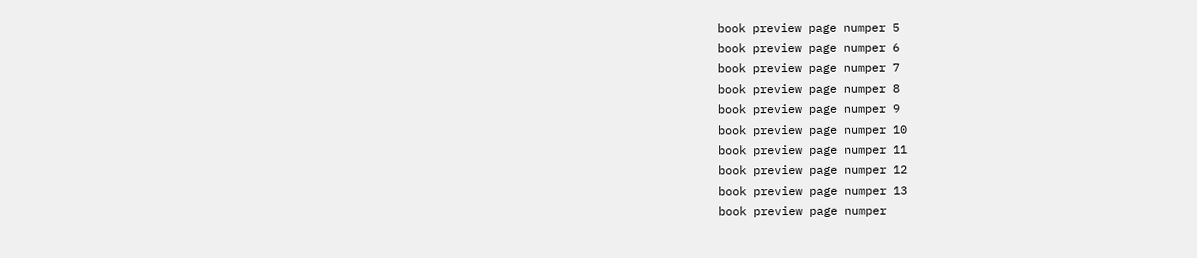book preview page numper 5
book preview page numper 6
book preview page numper 7
book preview page numper 8
book preview page numper 9
book preview page numper 10
book preview page numper 11
book preview page numper 12
book preview page numper 13
book preview page numper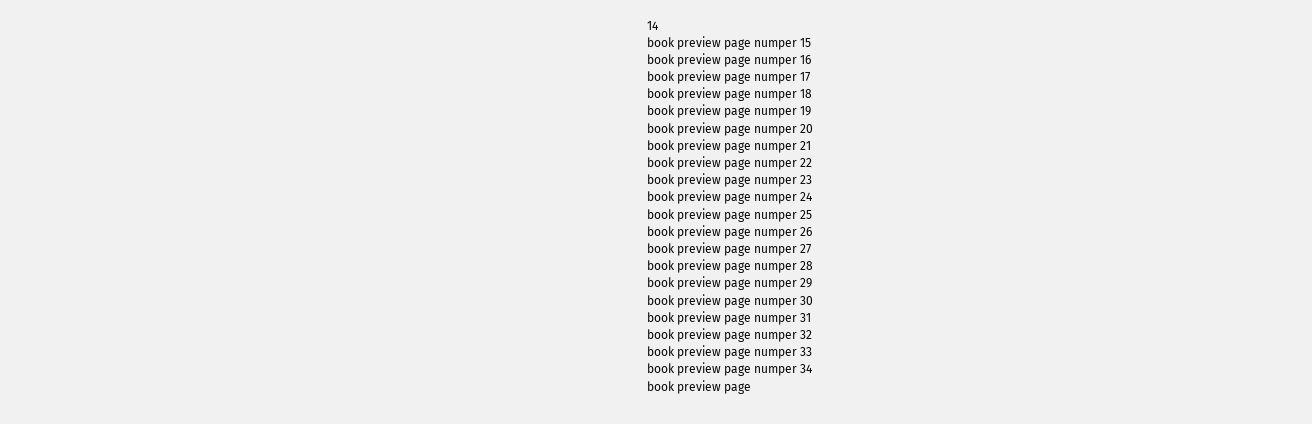14
book preview page numper 15
book preview page numper 16
book preview page numper 17
book preview page numper 18
book preview page numper 19
book preview page numper 20
book preview page numper 21
book preview page numper 22
book preview page numper 23
book preview page numper 24
book preview page numper 25
book preview page numper 26
book preview page numper 27
book preview page numper 28
book preview page numper 29
book preview page numper 30
book preview page numper 31
book preview page numper 32
book preview page numper 33
book preview page numper 34
book preview page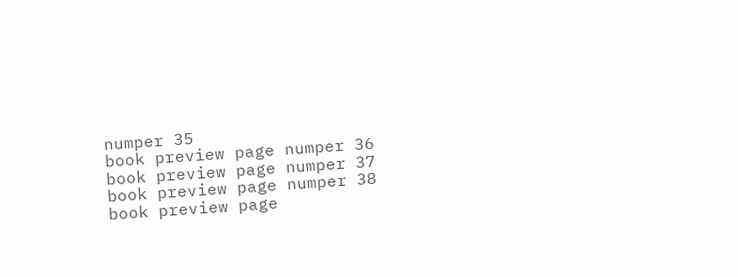numper 35
book preview page numper 36
book preview page numper 37
book preview page numper 38
book preview page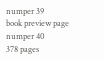numper 39
book preview page numper 40
378 pages